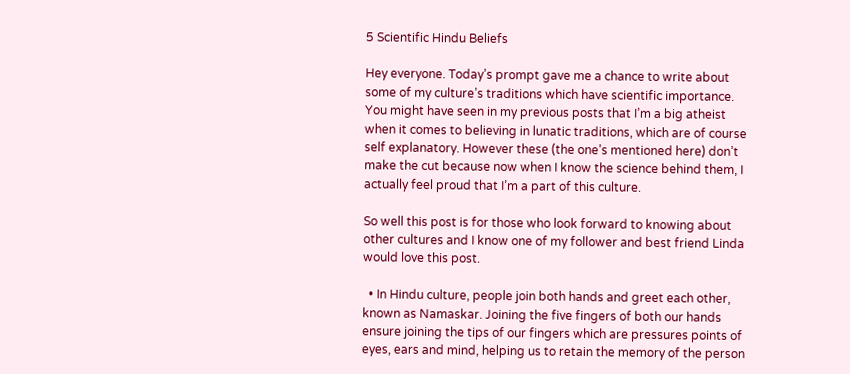5 Scientific Hindu Beliefs

Hey everyone. Today’s prompt gave me a chance to write about some of my culture’s traditions which have scientific importance. You might have seen in my previous posts that I’m a big atheist when it comes to believing in lunatic traditions, which are of course self explanatory. However these (the one’s mentioned here) don’t make the cut because now when I know the science behind them, I actually feel proud that I’m a part of this culture.

So well this post is for those who look forward to knowing about other cultures and I know one of my follower and best friend Linda would love this post.

  • In Hindu culture, people join both hands and greet each other, known as Namaskar. Joining the five fingers of both our hands ensure joining the tips of our fingers which are pressures points of eyes, ears and mind, helping us to retain the memory of the person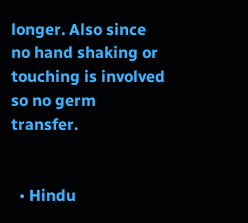longer. Also since no hand shaking or touching is involved so no germ transfer.


  • Hindu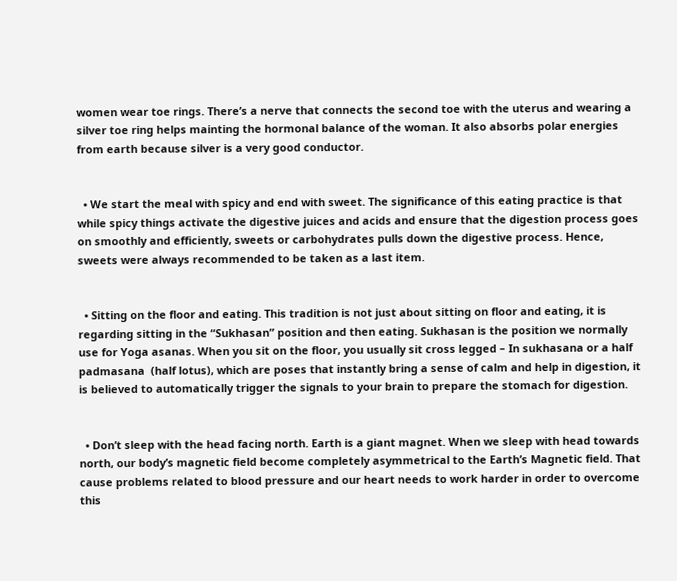women wear toe rings. There’s a nerve that connects the second toe with the uterus and wearing a silver toe ring helps mainting the hormonal balance of the woman. It also absorbs polar energies from earth because silver is a very good conductor.


  • We start the meal with spicy and end with sweet. The significance of this eating practice is that while spicy things activate the digestive juices and acids and ensure that the digestion process goes on smoothly and efficiently, sweets or carbohydrates pulls down the digestive process. Hence, sweets were always recommended to be taken as a last item.


  • Sitting on the floor and eating. This tradition is not just about sitting on floor and eating, it is regarding sitting in the “Sukhasan” position and then eating. Sukhasan is the position we normally use for Yoga asanas. When you sit on the floor, you usually sit cross legged – In sukhasana or a half padmasana  (half lotus), which are poses that instantly bring a sense of calm and help in digestion, it is believed to automatically trigger the signals to your brain to prepare the stomach for digestion.


  • Don’t sleep with the head facing north. Earth is a giant magnet. When we sleep with head towards north, our body’s magnetic field become completely asymmetrical to the Earth’s Magnetic field. That cause problems related to blood pressure and our heart needs to work harder in order to overcome this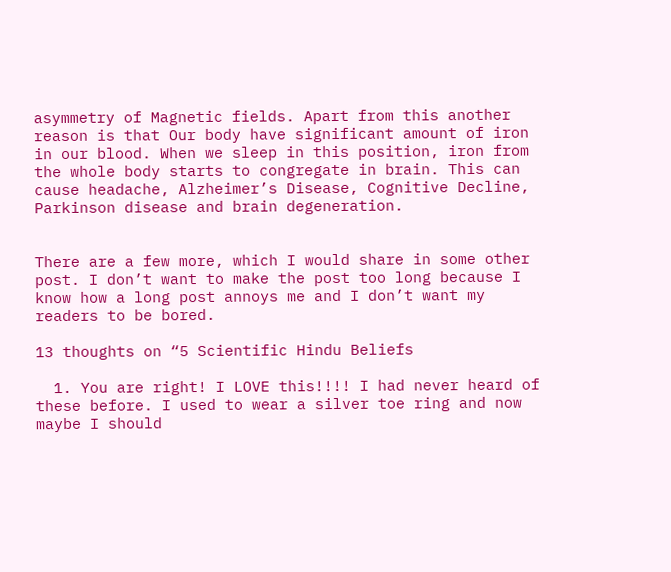asymmetry of Magnetic fields. Apart from this another reason is that Our body have significant amount of iron in our blood. When we sleep in this position, iron from the whole body starts to congregate in brain. This can cause headache, Alzheimer’s Disease, Cognitive Decline, Parkinson disease and brain degeneration.


There are a few more, which I would share in some other post. I don’t want to make the post too long because I know how a long post annoys me and I don’t want my readers to be bored.

13 thoughts on “5 Scientific Hindu Beliefs

  1. You are right! I LOVE this!!!! I had never heard of these before. I used to wear a silver toe ring and now maybe I should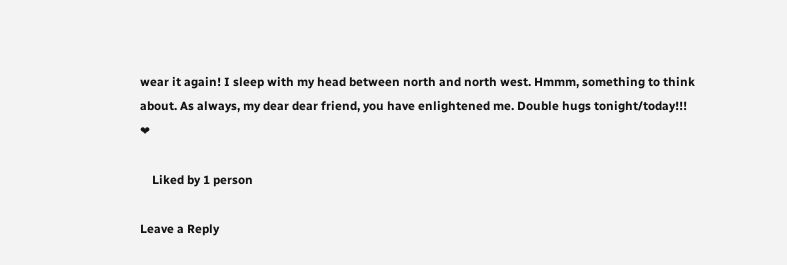wear it again! I sleep with my head between north and north west. Hmmm, something to think about. As always, my dear dear friend, you have enlightened me. Double hugs tonight/today!!! ❤

    Liked by 1 person

Leave a Reply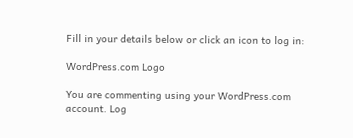Fill in your details below or click an icon to log in:

WordPress.com Logo

You are commenting using your WordPress.com account. Log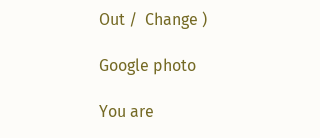Out /  Change )

Google photo

You are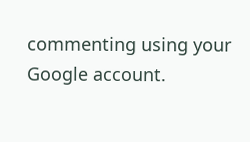commenting using your Google account.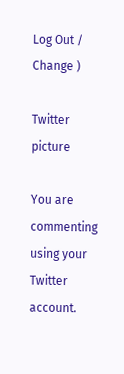Log Out /  Change )

Twitter picture

You are commenting using your Twitter account.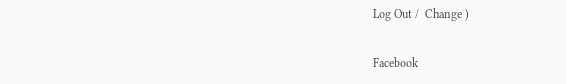Log Out /  Change )

Facebook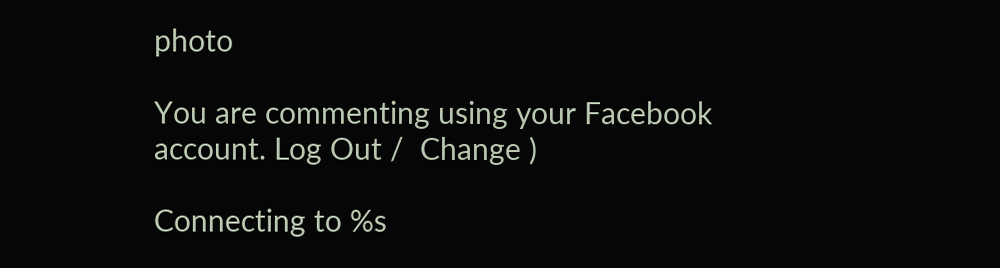photo

You are commenting using your Facebook account. Log Out /  Change )

Connecting to %s